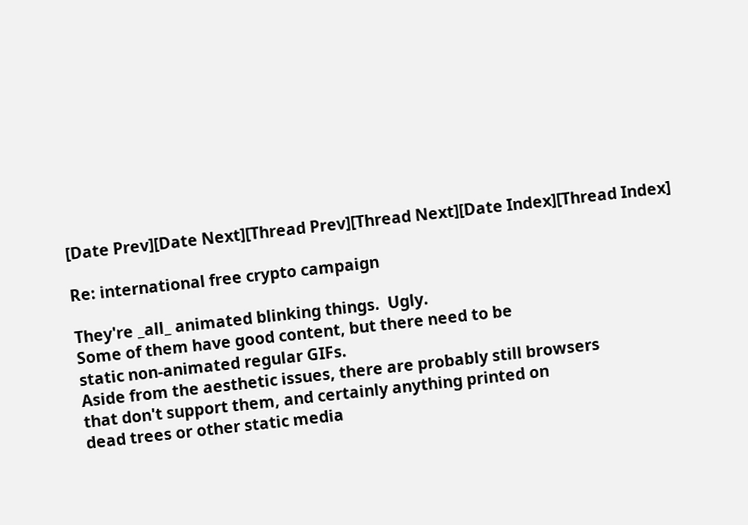[Date Prev][Date Next][Thread Prev][Thread Next][Date Index][Thread Index]

Re: international free crypto campaign

They're _all_ animated blinking things.  Ugly.
Some of them have good content, but there need to be
static non-animated regular GIFs.
Aside from the aesthetic issues, there are probably still browsers
that don't support them, and certainly anything printed on
dead trees or other static media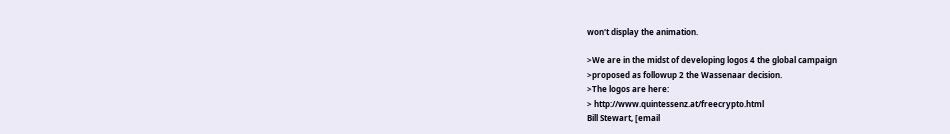won't display the animation.

>We are in the midst of developing logos 4 the global campaign
>proposed as followup 2 the Wassenaar decision.
>The logos are here:
> http://www.quintessenz.at/freecrypto.html
Bill Stewart, [email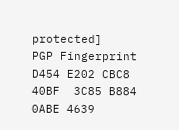protected]
PGP Fingerprint D454 E202 CBC8 40BF  3C85 B884 0ABE 4639